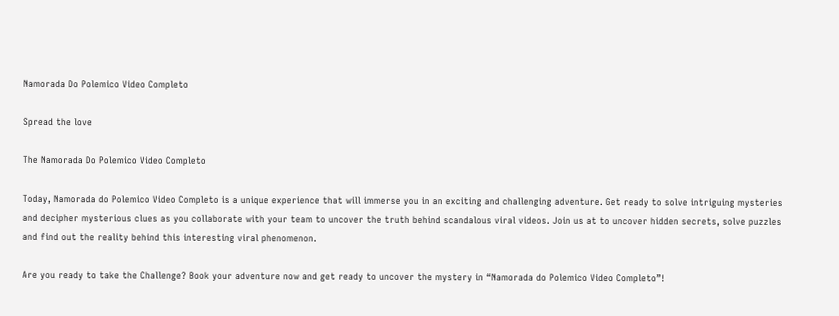Namorada Do Polemico Video Completo

Spread the love

The Namorada Do Polemico Video Completo

Today, Namorada do Polemico Video Completo is a unique experience that will immerse you in an exciting and challenging adventure. Get ready to solve intriguing mysteries and decipher mysterious clues as you collaborate with your team to uncover the truth behind scandalous viral videos. Join us at to uncover hidden secrets, solve puzzles and find out the reality behind this interesting viral phenomenon.

Are you ready to take the Challenge? Book your adventure now and get ready to uncover the mystery in “Namorada do Polemico Video Completo”!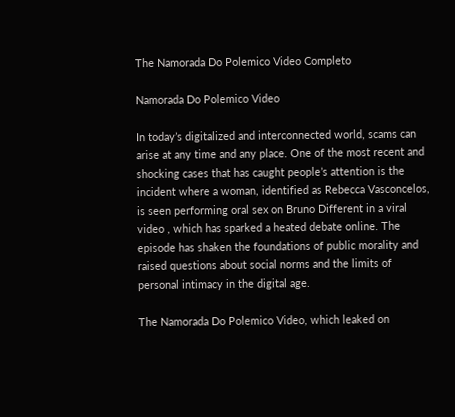The Namorada Do Polemico Video Completo

Namorada Do Polemico Video

In today’s digitalized and interconnected world, scams can arise at any time and any place. One of the most recent and shocking cases that has caught people’s attention is the incident where a woman, identified as Rebecca Vasconcelos, is seen performing oral sex on Bruno Different in a viral video , which has sparked a heated debate online. The episode has shaken the foundations of public morality and raised questions about social norms and the limits of personal intimacy in the digital age.

The Namorada Do Polemico Video, which leaked on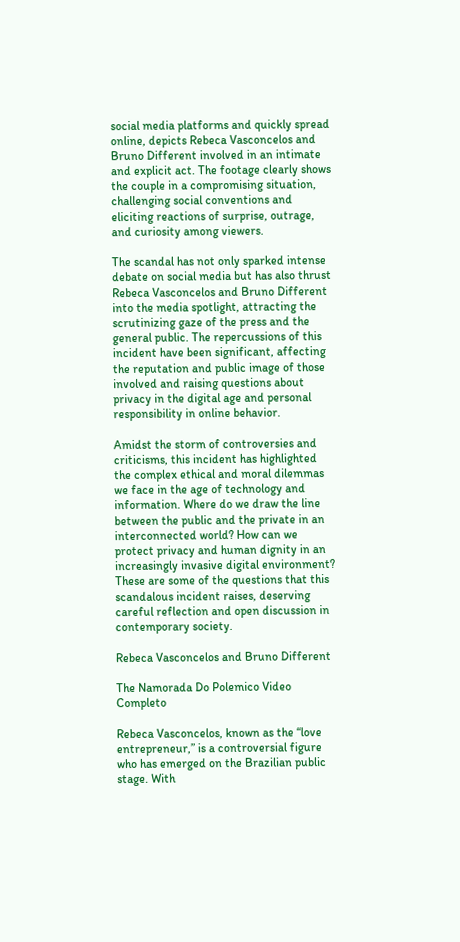social media platforms and quickly spread online, depicts Rebeca Vasconcelos and Bruno Different involved in an intimate and explicit act. The footage clearly shows the couple in a compromising situation, challenging social conventions and eliciting reactions of surprise, outrage, and curiosity among viewers.

The scandal has not only sparked intense debate on social media but has also thrust Rebeca Vasconcelos and Bruno Different into the media spotlight, attracting the scrutinizing gaze of the press and the general public. The repercussions of this incident have been significant, affecting the reputation and public image of those involved and raising questions about privacy in the digital age and personal responsibility in online behavior.

Amidst the storm of controversies and criticisms, this incident has highlighted the complex ethical and moral dilemmas we face in the age of technology and information. Where do we draw the line between the public and the private in an interconnected world? How can we protect privacy and human dignity in an increasingly invasive digital environment? These are some of the questions that this scandalous incident raises, deserving careful reflection and open discussion in contemporary society.

Rebeca Vasconcelos and Bruno Different

The Namorada Do Polemico Video Completo

Rebeca Vasconcelos, known as the “love entrepreneur,” is a controversial figure who has emerged on the Brazilian public stage. With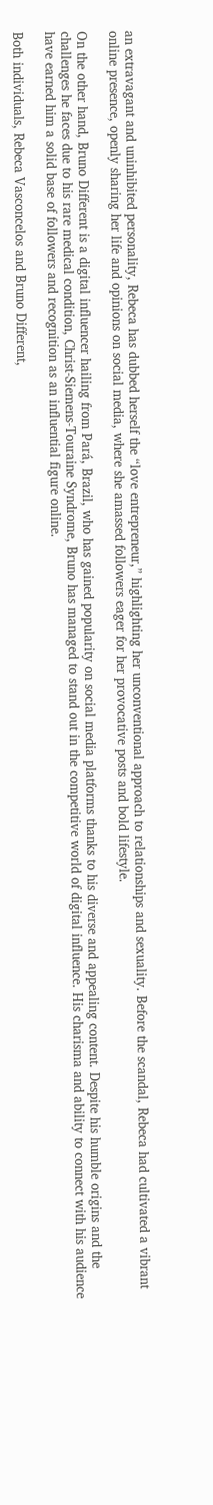an extravagant and uninhibited personality, Rebeca has dubbed herself the “love entrepreneur,” highlighting her unconventional approach to relationships and sexuality. Before the scandal, Rebeca had cultivated a vibrant online presence, openly sharing her life and opinions on social media, where she amassed followers eager for her provocative posts and bold lifestyle.

On the other hand, Bruno Different is a digital influencer hailing from Pará, Brazil, who has gained popularity on social media platforms thanks to his diverse and appealing content. Despite his humble origins and the challenges he faces due to his rare medical condition, Christ-Siemens-Touraine Syndrome, Bruno has managed to stand out in the competitive world of digital influence. His charisma and ability to connect with his audience have earned him a solid base of followers and recognition as an influential figure online.

Both individuals, Rebeca Vasconcelos and Bruno Different,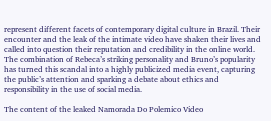represent different facets of contemporary digital culture in Brazil. Their encounter and the leak of the intimate video have shaken their lives and called into question their reputation and credibility in the online world. The combination of Rebeca’s striking personality and Bruno’s popularity has turned this scandal into a highly publicized media event, capturing the public’s attention and sparking a debate about ethics and responsibility in the use of social media.

The content of the leaked Namorada Do Polemico Video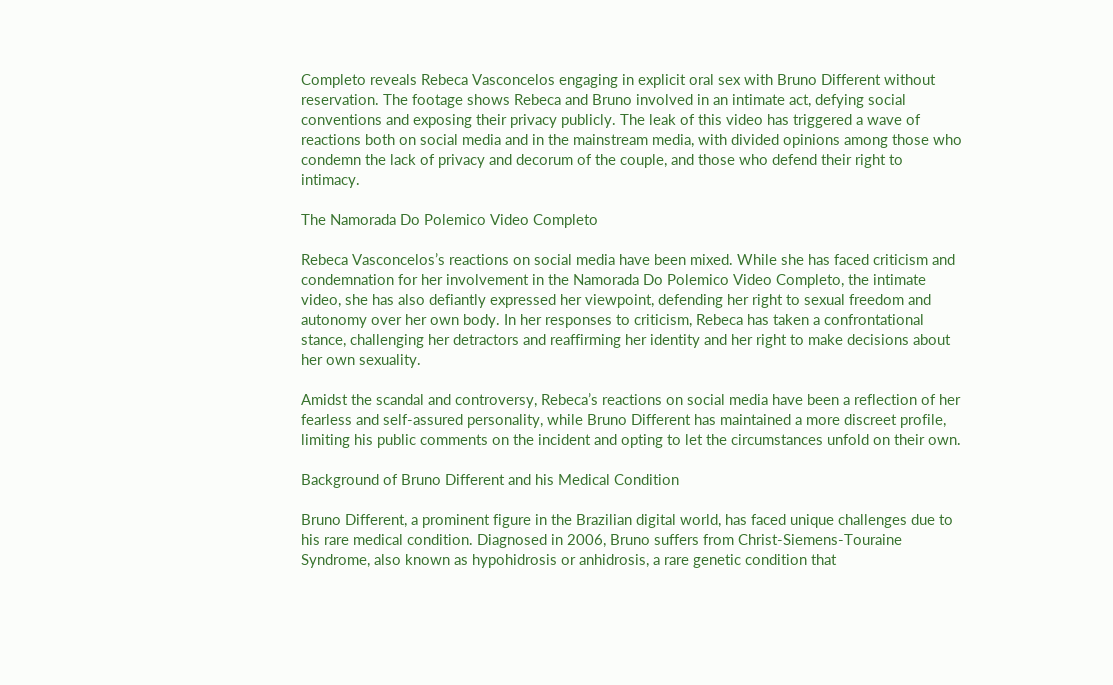Completo reveals Rebeca Vasconcelos engaging in explicit oral sex with Bruno Different without reservation. The footage shows Rebeca and Bruno involved in an intimate act, defying social conventions and exposing their privacy publicly. The leak of this video has triggered a wave of reactions both on social media and in the mainstream media, with divided opinions among those who condemn the lack of privacy and decorum of the couple, and those who defend their right to intimacy.

The Namorada Do Polemico Video Completo

Rebeca Vasconcelos’s reactions on social media have been mixed. While she has faced criticism and condemnation for her involvement in the Namorada Do Polemico Video Completo, the intimate video, she has also defiantly expressed her viewpoint, defending her right to sexual freedom and autonomy over her own body. In her responses to criticism, Rebeca has taken a confrontational stance, challenging her detractors and reaffirming her identity and her right to make decisions about her own sexuality.

Amidst the scandal and controversy, Rebeca’s reactions on social media have been a reflection of her fearless and self-assured personality, while Bruno Different has maintained a more discreet profile, limiting his public comments on the incident and opting to let the circumstances unfold on their own.

Background of Bruno Different and his Medical Condition

Bruno Different, a prominent figure in the Brazilian digital world, has faced unique challenges due to his rare medical condition. Diagnosed in 2006, Bruno suffers from Christ-Siemens-Touraine Syndrome, also known as hypohidrosis or anhidrosis, a rare genetic condition that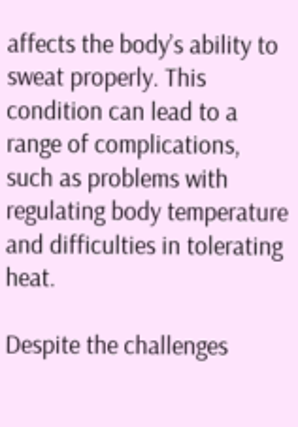affects the body’s ability to sweat properly. This condition can lead to a range of complications, such as problems with regulating body temperature and difficulties in tolerating heat.

Despite the challenges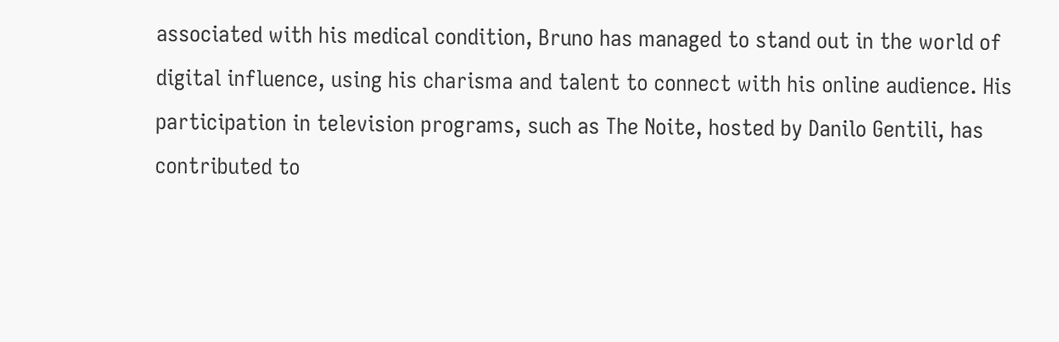associated with his medical condition, Bruno has managed to stand out in the world of digital influence, using his charisma and talent to connect with his online audience. His participation in television programs, such as The Noite, hosted by Danilo Gentili, has contributed to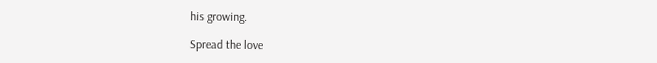his growing.

Spread the love